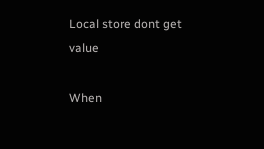Local store dont get value

When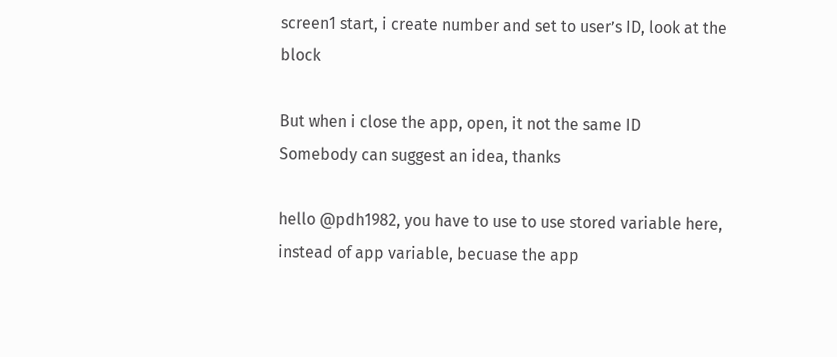screen1 start, i create number and set to user’s ID, look at the block

But when i close the app, open, it not the same ID
Somebody can suggest an idea, thanks

hello @pdh1982, you have to use to use stored variable here, instead of app variable, becuase the app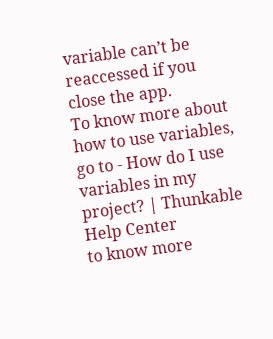variable can’t be reaccessed if you close the app.
To know more about how to use variables, go to - How do I use variables in my project? | Thunkable Help Center
to know more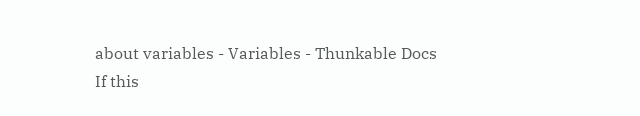about variables - Variables - Thunkable Docs
If this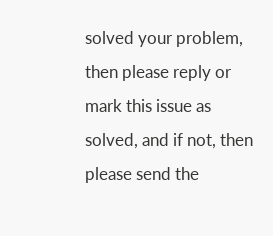solved your problem, then please reply or mark this issue as solved, and if not, then please send the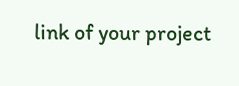link of your project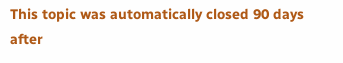This topic was automatically closed 90 days after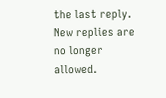the last reply. New replies are no longer allowed.